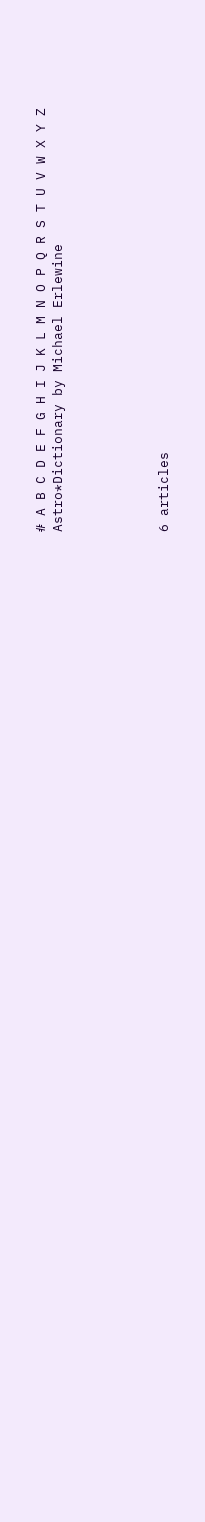# A B C D E F G H I J K L M N O P Q R S T U V W X Y Z
Astro*Dictionary by Michael Erlewine





6 articles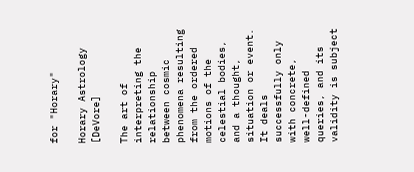for "Horary"

Horary Astrology [DeVore]

The art of interpreting the relationship between cosmic phenomena resulting from the ordered motions of the celestial bodies, and a thought, situation or event. It deals successfully only with concrete, well-defined queries, and its validity is subject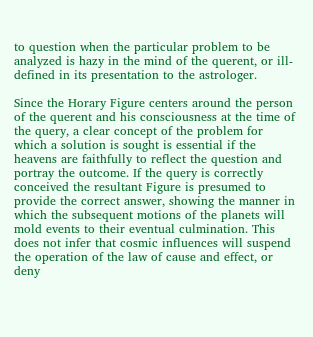to question when the particular problem to be analyzed is hazy in the mind of the querent, or ill-defined in its presentation to the astrologer.

Since the Horary Figure centers around the person of the querent and his consciousness at the time of the query, a clear concept of the problem for which a solution is sought is essential if the heavens are faithfully to reflect the question and portray the outcome. If the query is correctly conceived the resultant Figure is presumed to provide the correct answer, showing the manner in which the subsequent motions of the planets will mold events to their eventual culmination. This does not infer that cosmic influences will suspend the operation of the law of cause and effect, or deny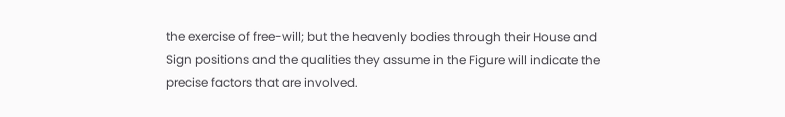the exercise of free-will; but the heavenly bodies through their House and Sign positions and the qualities they assume in the Figure will indicate the precise factors that are involved.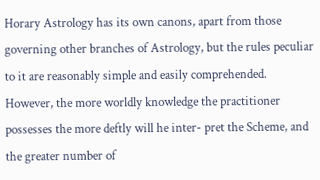Horary Astrology has its own canons, apart from those governing other branches of Astrology, but the rules peculiar to it are reasonably simple and easily comprehended. However, the more worldly knowledge the practitioner possesses the more deftly will he inter- pret the Scheme, and the greater number of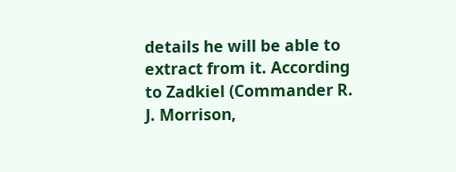details he will be able to extract from it. According to Zadkiel (Commander R. J. Morrison,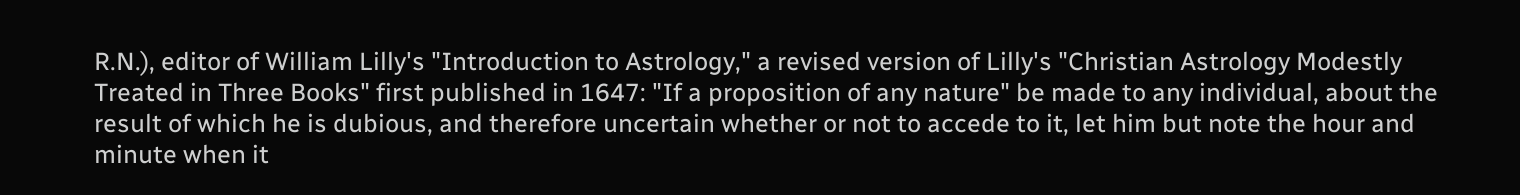R.N.), editor of William Lilly's "Introduction to Astrology," a revised version of Lilly's "Christian Astrology Modestly Treated in Three Books" first published in 1647: "If a proposition of any nature" be made to any individual, about the result of which he is dubious, and therefore uncertain whether or not to accede to it, let him but note the hour and minute when it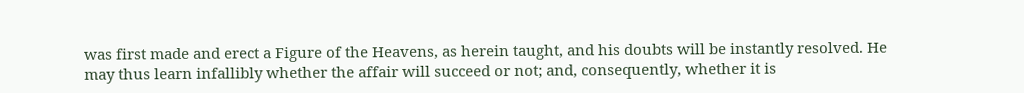was first made and erect a Figure of the Heavens, as herein taught, and his doubts will be instantly resolved. He may thus learn infallibly whether the affair will succeed or not; and, consequently, whether it is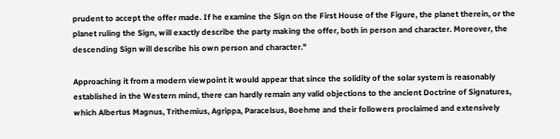prudent to accept the offer made. If he examine the Sign on the First House of the Figure, the planet therein, or the planet ruling the Sign, will exactly describe the party making the offer, both in person and character. Moreover, the descending Sign will describe his own person and character."

Approaching it from a modern viewpoint it would appear that since the solidity of the solar system is reasonably established in the Western mind, there can hardly remain any valid objections to the ancient Doctrine of Signatures, which Albertus Magnus, Trithemius, Agrippa, Paracelsus, Boehme and their followers proclaimed and extensively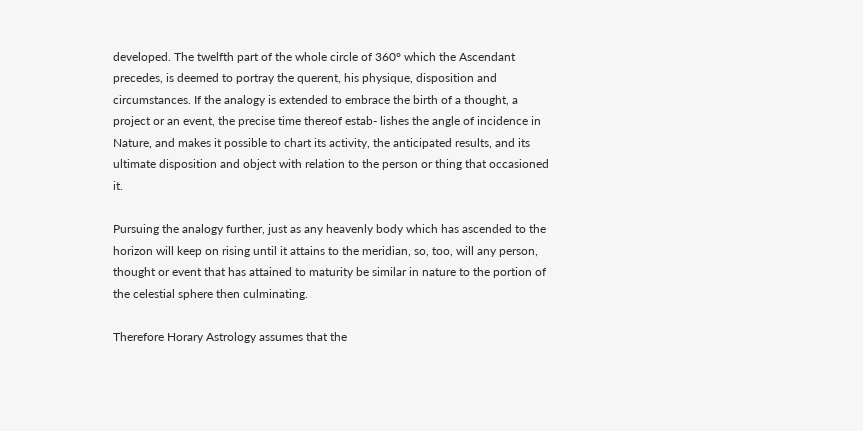developed. The twelfth part of the whole circle of 360° which the Ascendant precedes, is deemed to portray the querent, his physique, disposition and circumstances. If the analogy is extended to embrace the birth of a thought, a project or an event, the precise time thereof estab- lishes the angle of incidence in Nature, and makes it possible to chart its activity, the anticipated results, and its ultimate disposition and object with relation to the person or thing that occasioned it.

Pursuing the analogy further, just as any heavenly body which has ascended to the horizon will keep on rising until it attains to the meridian, so, too, will any person, thought or event that has attained to maturity be similar in nature to the portion of the celestial sphere then culminating.

Therefore Horary Astrology assumes that the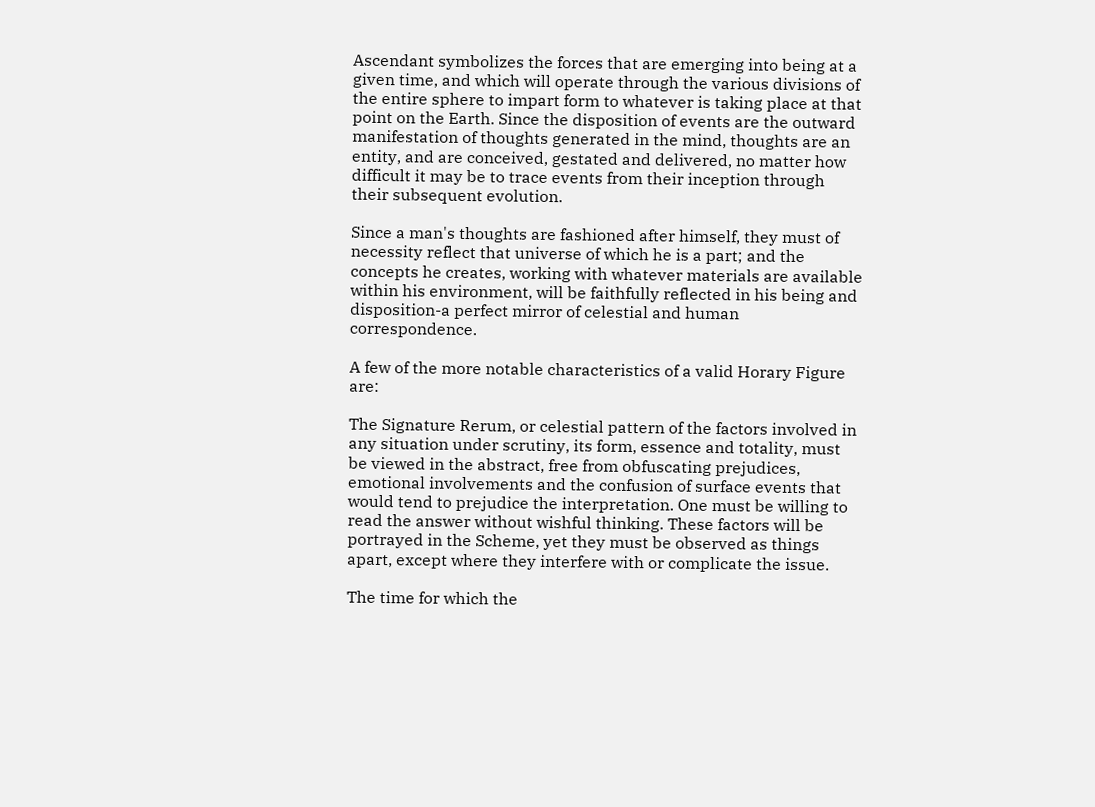Ascendant symbolizes the forces that are emerging into being at a given time, and which will operate through the various divisions of the entire sphere to impart form to whatever is taking place at that point on the Earth. Since the disposition of events are the outward manifestation of thoughts generated in the mind, thoughts are an entity, and are conceived, gestated and delivered, no matter how difficult it may be to trace events from their inception through their subsequent evolution.

Since a man's thoughts are fashioned after himself, they must of necessity reflect that universe of which he is a part; and the concepts he creates, working with whatever materials are available within his environment, will be faithfully reflected in his being and disposition-a perfect mirror of celestial and human correspondence.

A few of the more notable characteristics of a valid Horary Figure are:

The Signature Rerum, or celestial pattern of the factors involved in any situation under scrutiny, its form, essence and totality, must be viewed in the abstract, free from obfuscating prejudices, emotional involvements and the confusion of surface events that would tend to prejudice the interpretation. One must be willing to read the answer without wishful thinking. These factors will be portrayed in the Scheme, yet they must be observed as things apart, except where they interfere with or complicate the issue.

The time for which the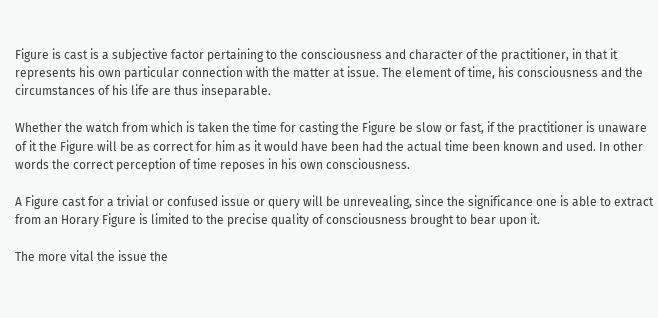Figure is cast is a subjective factor pertaining to the consciousness and character of the practitioner, in that it represents his own particular connection with the matter at issue. The element of time, his consciousness and the circumstances of his life are thus inseparable.

Whether the watch from which is taken the time for casting the Figure be slow or fast, if the practitioner is unaware of it the Figure will be as correct for him as it would have been had the actual time been known and used. In other words the correct perception of time reposes in his own consciousness.

A Figure cast for a trivial or confused issue or query will be unrevealing, since the significance one is able to extract from an Horary Figure is limited to the precise quality of consciousness brought to bear upon it.

The more vital the issue the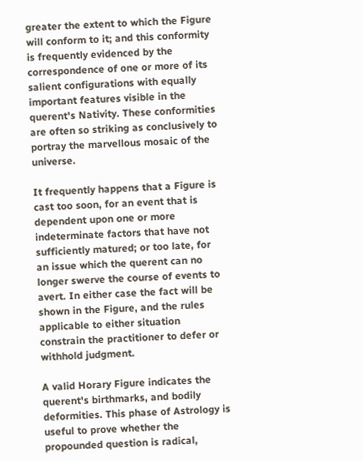greater the extent to which the Figure will conform to it; and this conformity is frequently evidenced by the correspondence of one or more of its salient configurations with equally important features visible in the querent's Nativity. These conformities are often so striking as conclusively to portray the marvellous mosaic of the universe.

It frequently happens that a Figure is cast too soon, for an event that is dependent upon one or more indeterminate factors that have not sufficiently matured; or too late, for an issue which the querent can no longer swerve the course of events to avert. In either case the fact will be shown in the Figure, and the rules applicable to either situation constrain the practitioner to defer or withhold judgment.

A valid Horary Figure indicates the querent's birthmarks, and bodily deformities. This phase of Astrology is useful to prove whether the propounded question is radical,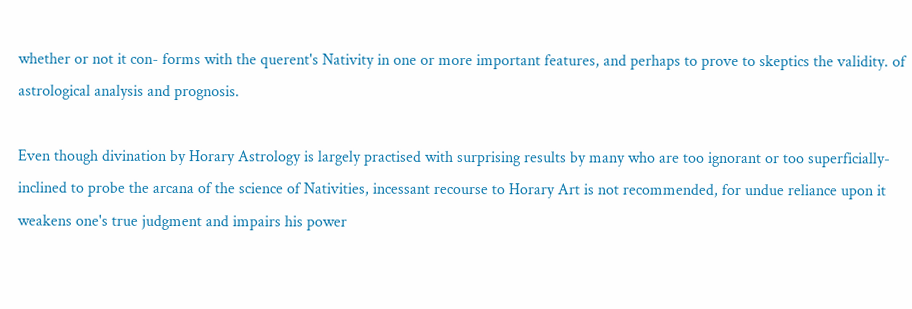whether or not it con- forms with the querent's Nativity in one or more important features, and perhaps to prove to skeptics the validity. of astrological analysis and prognosis.

Even though divination by Horary Astrology is largely practised with surprising results by many who are too ignorant or too superficially-inclined to probe the arcana of the science of Nativities, incessant recourse to Horary Art is not recommended, for undue reliance upon it weakens one's true judgment and impairs his power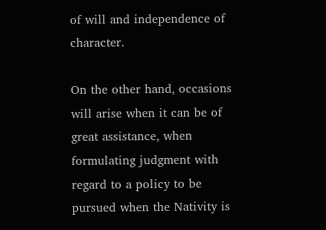of will and independence of character.

On the other hand, occasions will arise when it can be of great assistance, when formulating judgment with regard to a policy to be pursued when the Nativity is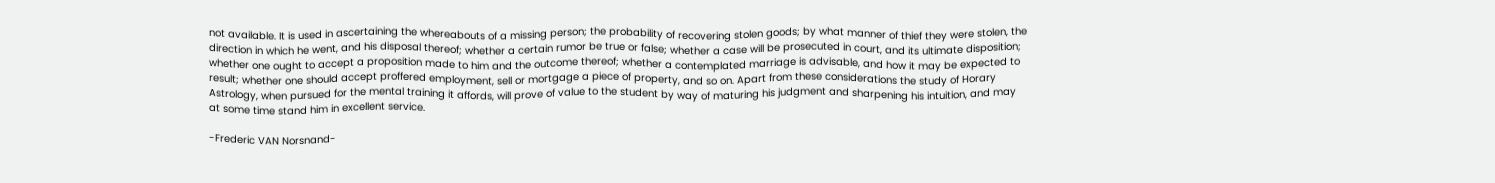not available. It is used in ascertaining the whereabouts of a missing person; the probability of recovering stolen goods; by what manner of thief they were stolen, the direction in which he went, and his disposal thereof; whether a certain rumor be true or false; whether a case will be prosecuted in court, and its ultimate disposition; whether one ought to accept a proposition made to him and the outcome thereof; whether a contemplated marriage is advisable, and how it may be expected to result; whether one should accept proffered employment, sell or mortgage a piece of property, and so on. Apart from these considerations the study of Horary Astrology, when pursued for the mental training it affords, will prove of value to the student by way of maturing his judgment and sharpening his intuition, and may at some time stand him in excellent service.

-Frederic VAN Norsnand-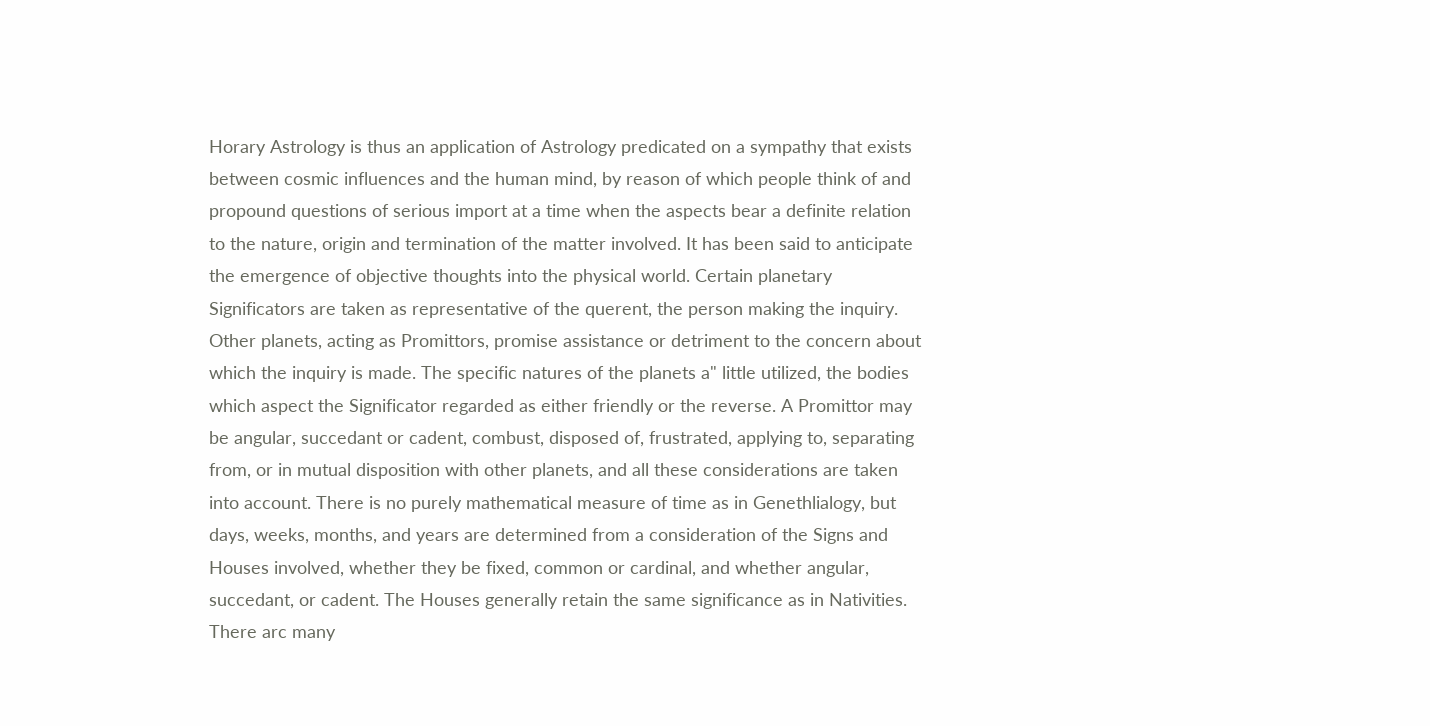Horary Astrology is thus an application of Astrology predicated on a sympathy that exists between cosmic influences and the human mind, by reason of which people think of and propound questions of serious import at a time when the aspects bear a definite relation to the nature, origin and termination of the matter involved. It has been said to anticipate the emergence of objective thoughts into the physical world. Certain planetary Significators are taken as representative of the querent, the person making the inquiry. Other planets, acting as Promittors, promise assistance or detriment to the concern about which the inquiry is made. The specific natures of the planets a" little utilized, the bodies which aspect the Significator regarded as either friendly or the reverse. A Promittor may be angular, succedant or cadent, combust, disposed of, frustrated, applying to, separating from, or in mutual disposition with other planets, and all these considerations are taken into account. There is no purely mathematical measure of time as in Genethlialogy, but days, weeks, months, and years are determined from a consideration of the Signs and Houses involved, whether they be fixed, common or cardinal, and whether angular, succedant, or cadent. The Houses generally retain the same significance as in Nativities. There arc many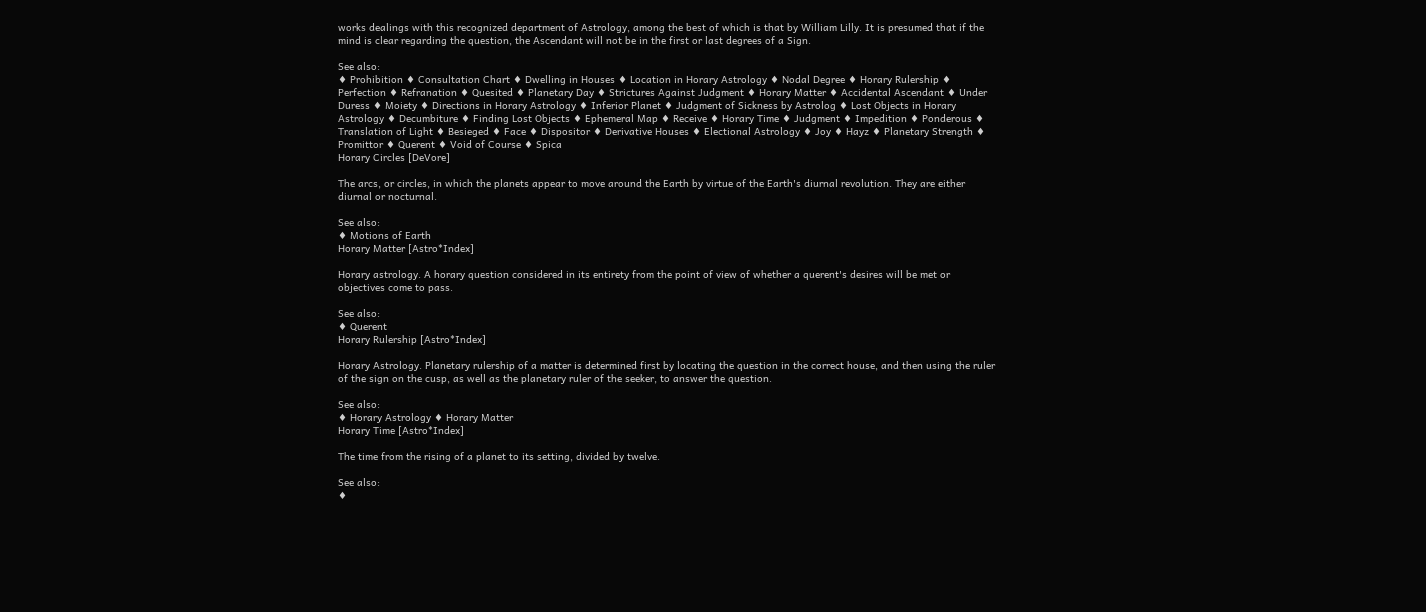works dealings with this recognized department of Astrology, among the best of which is that by William Lilly. It is presumed that if the mind is clear regarding the question, the Ascendant will not be in the first or last degrees of a Sign.

See also:
♦ Prohibition ♦ Consultation Chart ♦ Dwelling in Houses ♦ Location in Horary Astrology ♦ Nodal Degree ♦ Horary Rulership ♦ Perfection ♦ Refranation ♦ Quesited ♦ Planetary Day ♦ Strictures Against Judgment ♦ Horary Matter ♦ Accidental Ascendant ♦ Under Duress ♦ Moiety ♦ Directions in Horary Astrology ♦ Inferior Planet ♦ Judgment of Sickness by Astrolog ♦ Lost Objects in Horary Astrology ♦ Decumbiture ♦ Finding Lost Objects ♦ Ephemeral Map ♦ Receive ♦ Horary Time ♦ Judgment ♦ Impedition ♦ Ponderous ♦ Translation of Light ♦ Besieged ♦ Face ♦ Dispositor ♦ Derivative Houses ♦ Electional Astrology ♦ Joy ♦ Hayz ♦ Planetary Strength ♦ Promittor ♦ Querent ♦ Void of Course ♦ Spica
Horary Circles [DeVore]

The arcs, or circles, in which the planets appear to move around the Earth by virtue of the Earth's diurnal revolution. They are either diurnal or nocturnal.

See also:
♦ Motions of Earth
Horary Matter [Astro*Index]

Horary astrology. A horary question considered in its entirety from the point of view of whether a querent's desires will be met or objectives come to pass.

See also:
♦ Querent
Horary Rulership [Astro*Index]

Horary Astrology. Planetary rulership of a matter is determined first by locating the question in the correct house, and then using the ruler of the sign on the cusp, as well as the planetary ruler of the seeker, to answer the question.

See also:
♦ Horary Astrology ♦ Horary Matter
Horary Time [Astro*Index]

The time from the rising of a planet to its setting, divided by twelve.

See also:
♦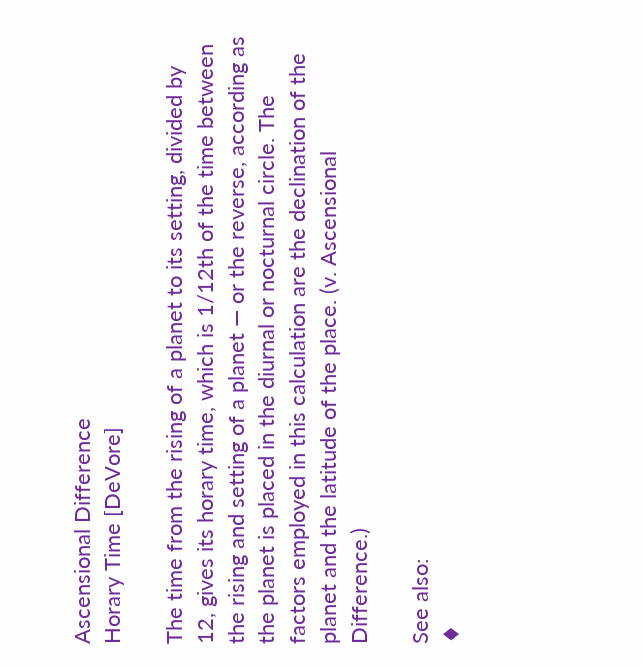Ascensional Difference
Horary Time [DeVore]

The time from the rising of a planet to its setting, divided by 12, gives its horary time, which is 1/12th of the time between the rising and setting of a planet — or the reverse, according as the planet is placed in the diurnal or nocturnal circle. The factors employed in this calculation are the declination of the planet and the latitude of the place. (v. Ascensional Difference.)

See also:
♦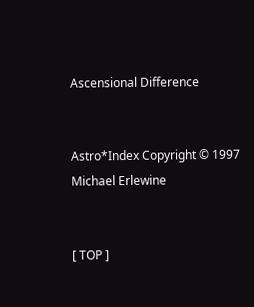Ascensional Difference


Astro*Index Copyright © 1997 Michael Erlewine


[ TOP ]